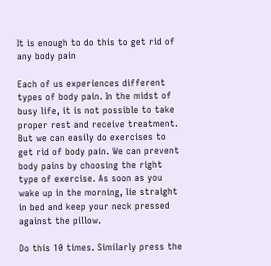It is enough to do this to get rid of any body pain

Each of us experiences different types of body pain. In the midst of busy life, it is not possible to take proper rest and receive treatment. But we can easily do exercises to get rid of body pain. We can prevent body pains by choosing the right type of exercise. As soon as you wake up in the morning, lie straight in bed and keep your neck pressed against the pillow.

Do this 10 times. Similarly press the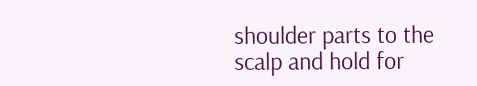shoulder parts to the scalp and hold for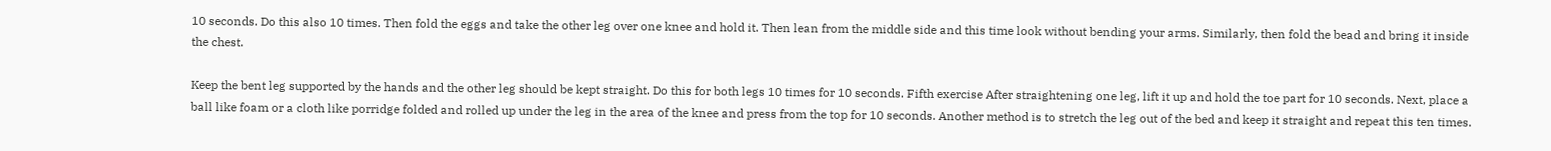10 seconds. Do this also 10 times. Then fold the eggs and take the other leg over one knee and hold it. Then lean from the middle side and this time look without bending your arms. Similarly, then fold the bead and bring it inside the chest.

Keep the bent leg supported by the hands and the other leg should be kept straight. Do this for both legs 10 times for 10 seconds. Fifth exercise After straightening one leg, lift it up and hold the toe part for 10 seconds. Next, place a ball like foam or a cloth like porridge folded and rolled up under the leg in the area of the knee and press from the top for 10 seconds. Another method is to stretch the leg out of the bed and keep it straight and repeat this ten times.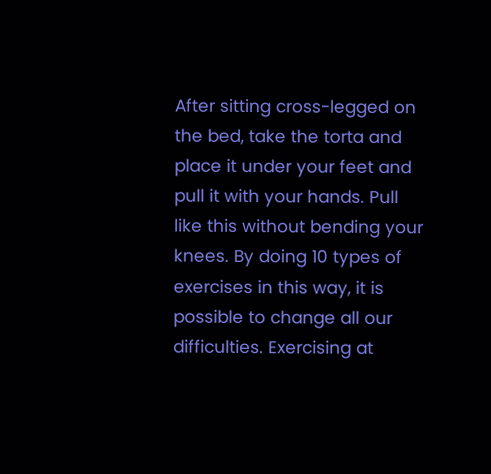After sitting cross-legged on the bed, take the torta and place it under your feet and pull it with your hands. Pull like this without bending your knees. By doing 10 types of exercises in this way, it is possible to change all our difficulties. Exercising at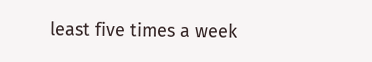least five times a week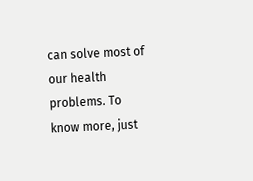can solve most of our health problems. To know more, just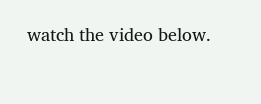watch the video below.